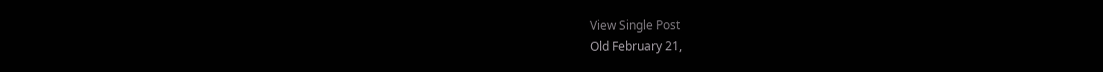View Single Post
Old February 21,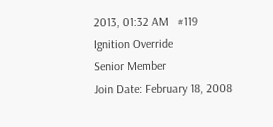2013, 01:32 AM   #119
Ignition Override
Senior Member
Join Date: February 18, 2008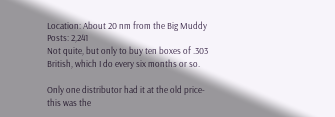Location: About 20 nm from the Big Muddy
Posts: 2,241
Not quite, but only to buy ten boxes of .303 British, which I do every six months or so.

Only one distributor had it at the old price-this was the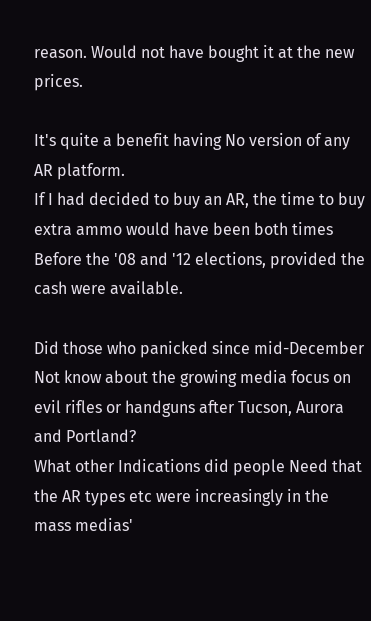reason. Would not have bought it at the new prices.

It's quite a benefit having No version of any AR platform.
If I had decided to buy an AR, the time to buy extra ammo would have been both times Before the '08 and '12 elections, provided the cash were available.

Did those who panicked since mid-December Not know about the growing media focus on evil rifles or handguns after Tucson, Aurora and Portland?
What other Indications did people Need that the AR types etc were increasingly in the mass medias'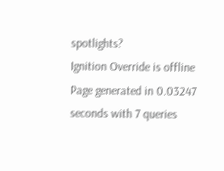spotlights?
Ignition Override is offline
Page generated in 0.03247 seconds with 7 queries